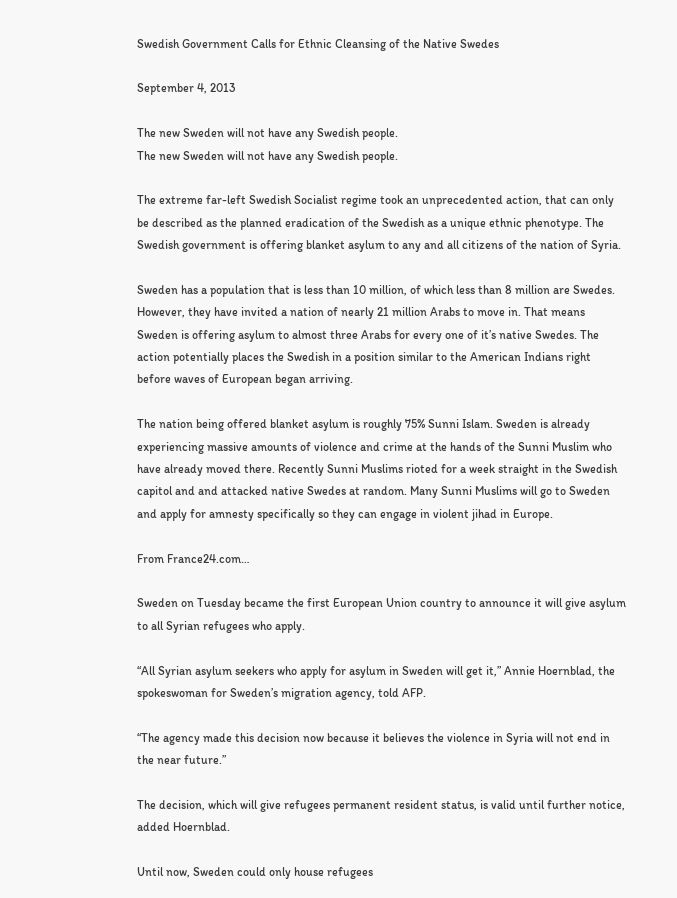Swedish Government Calls for Ethnic Cleansing of the Native Swedes

September 4, 2013

The new Sweden will not have any Swedish people.
The new Sweden will not have any Swedish people.

The extreme far-left Swedish Socialist regime took an unprecedented action, that can only be described as the planned eradication of the Swedish as a unique ethnic phenotype. The Swedish government is offering blanket asylum to any and all citizens of the nation of Syria.

Sweden has a population that is less than 10 million, of which less than 8 million are Swedes. However, they have invited a nation of nearly 21 million Arabs to move in. That means Sweden is offering asylum to almost three Arabs for every one of it’s native Swedes. The action potentially places the Swedish in a position similar to the American Indians right before waves of European began arriving.

The nation being offered blanket asylum is roughly 75% Sunni Islam. Sweden is already experiencing massive amounts of violence and crime at the hands of the Sunni Muslim who have already moved there. Recently Sunni Muslims rioted for a week straight in the Swedish capitol and and attacked native Swedes at random. Many Sunni Muslims will go to Sweden and apply for amnesty specifically so they can engage in violent jihad in Europe.

From France24.com…

Sweden on Tuesday became the first European Union country to announce it will give asylum to all Syrian refugees who apply.

“All Syrian asylum seekers who apply for asylum in Sweden will get it,” Annie Hoernblad, the spokeswoman for Sweden’s migration agency, told AFP.

“The agency made this decision now because it believes the violence in Syria will not end in the near future.”

The decision, which will give refugees permanent resident status, is valid until further notice, added Hoernblad.

Until now, Sweden could only house refugees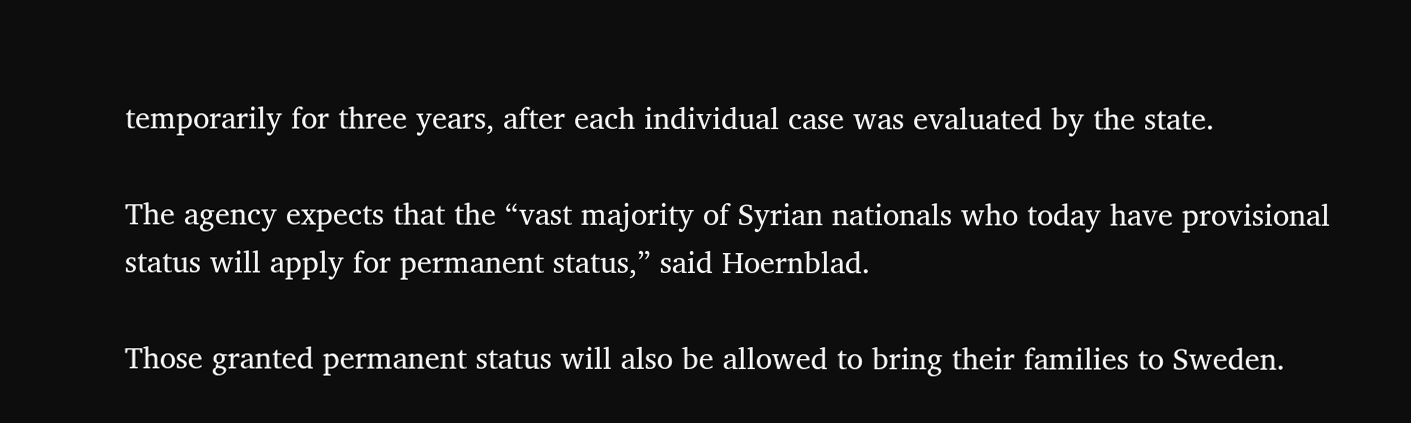temporarily for three years, after each individual case was evaluated by the state.

The agency expects that the “vast majority of Syrian nationals who today have provisional status will apply for permanent status,” said Hoernblad.

Those granted permanent status will also be allowed to bring their families to Sweden.